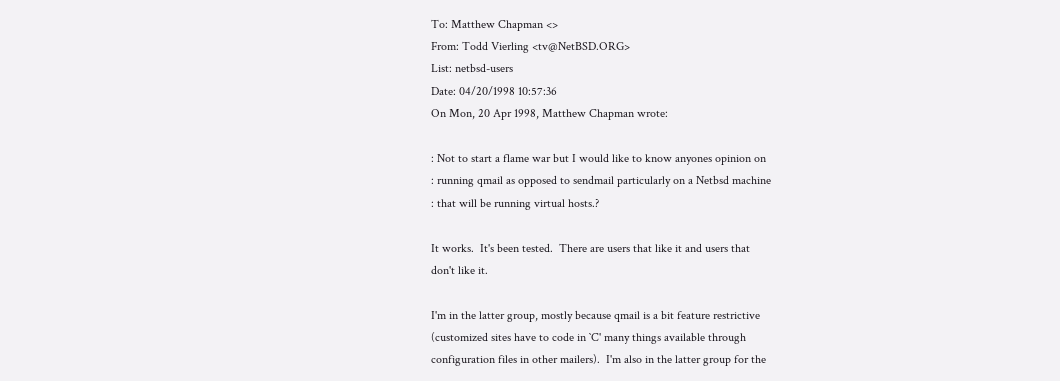To: Matthew Chapman <>
From: Todd Vierling <tv@NetBSD.ORG>
List: netbsd-users
Date: 04/20/1998 10:57:36
On Mon, 20 Apr 1998, Matthew Chapman wrote:

: Not to start a flame war but I would like to know anyones opinion on
: running qmail as opposed to sendmail particularly on a Netbsd machine
: that will be running virtual hosts.?

It works.  It's been tested.  There are users that like it and users that
don't like it.

I'm in the latter group, mostly because qmail is a bit feature restrictive
(customized sites have to code in `C' many things available through
configuration files in other mailers).  I'm also in the latter group for the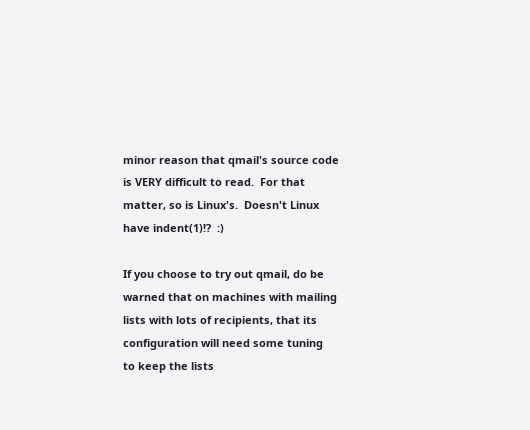minor reason that qmail's source code is VERY difficult to read.  For that
matter, so is Linux's.  Doesn't Linux have indent(1)!?  :)

If you choose to try out qmail, do be warned that on machines with mailing
lists with lots of recipients, that its configuration will need some tuning
to keep the lists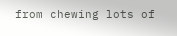from chewing lots of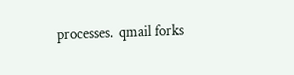processes.  qmail forks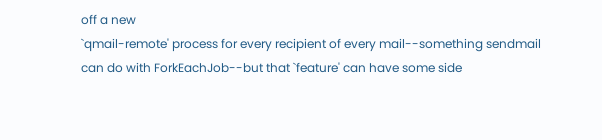off a new
`qmail-remote' process for every recipient of every mail--something sendmail
can do with ForkEachJob--but that `feature' can have some side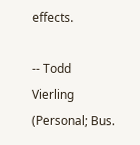effects.

-- Todd Vierling (Personal; Bus.